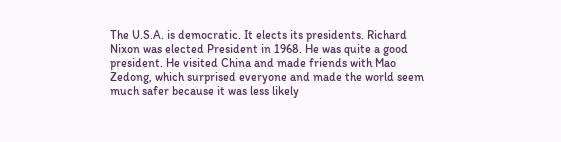The U.S.A. is democratic. It elects its presidents. Richard Nixon was elected President in 1968. He was quite a good president. He visited China and made friends with Mao Zedong, which surprised everyone and made the world seem much safer because it was less likely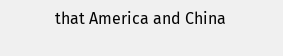that America and China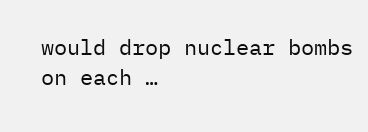would drop nuclear bombs on each …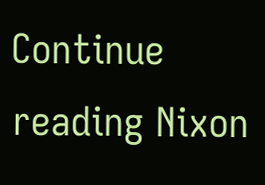Continue reading Nixon